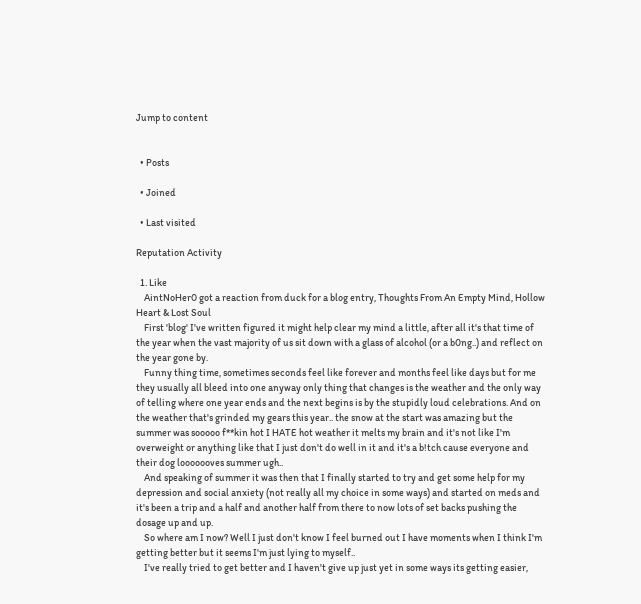Jump to content


  • Posts

  • Joined

  • Last visited

Reputation Activity

  1. Like
    AintNoHer0 got a reaction from duck for a blog entry, Thoughts From An Empty Mind, Hollow Heart & Lost Soul
    First 'blog' I've written figured it might help clear my mind a little, after all it's that time of the year when the vast majority of us sit down with a glass of alcohol (or a b0ng..) and reflect on the year gone by.
    Funny thing time, sometimes seconds feel like forever and months feel like days but for me they usually all bleed into one anyway only thing that changes is the weather and the only way of telling where one year ends and the next begins is by the stupidly loud celebrations. And on the weather that's grinded my gears this year.. the snow at the start was amazing but the summer was sooooo f**kin hot I HATE hot weather it melts my brain and it's not like I'm overweight or anything like that I just don't do well in it and it's a b!tch cause everyone and their dog looooooves summer ugh..
    And speaking of summer it was then that I finally started to try and get some help for my depression and social anxiety (not really all my choice in some ways) and started on meds and it's been a trip and a half and another half from there to now lots of set backs pushing the dosage up and up.
    So where am I now? Well I just don't know I feel burned out I have moments when I think I'm getting better but it seems I'm just lying to myself..
    I've really tried to get better and I haven't give up just yet in some ways its getting easier,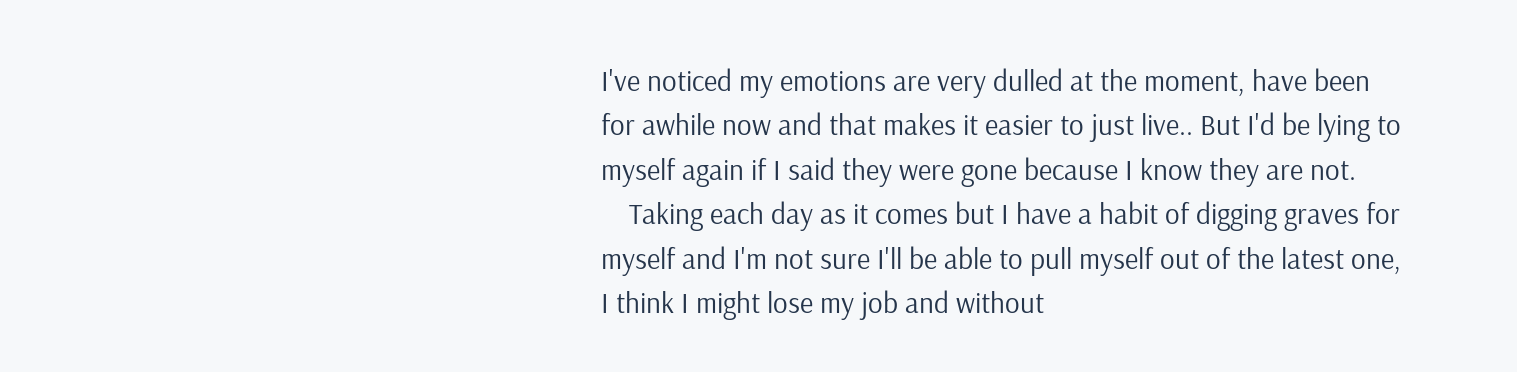I've noticed my emotions are very dulled at the moment, have been for awhile now and that makes it easier to just live.. But I'd be lying to myself again if I said they were gone because I know they are not.
    Taking each day as it comes but I have a habit of digging graves for myself and I'm not sure I'll be able to pull myself out of the latest one, I think I might lose my job and without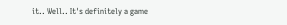it.. Well.. It's definitely a game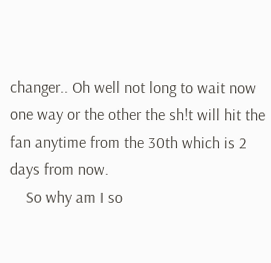changer.. Oh well not long to wait now one way or the other the sh!t will hit the fan anytime from the 30th which is 2 days from now.
    So why am I so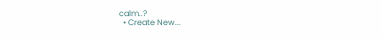calm..?
  • Create New...